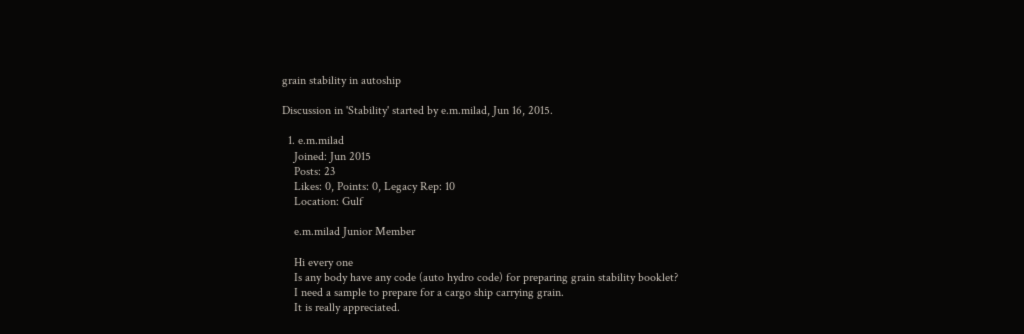grain stability in autoship

Discussion in 'Stability' started by e.m.milad, Jun 16, 2015.

  1. e.m.milad
    Joined: Jun 2015
    Posts: 23
    Likes: 0, Points: 0, Legacy Rep: 10
    Location: Gulf

    e.m.milad Junior Member

    Hi every one
    Is any body have any code (auto hydro code) for preparing grain stability booklet?
    I need a sample to prepare for a cargo ship carrying grain.
    It is really appreciated.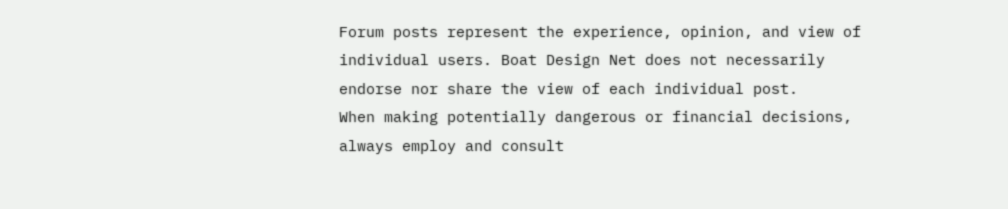Forum posts represent the experience, opinion, and view of individual users. Boat Design Net does not necessarily endorse nor share the view of each individual post.
When making potentially dangerous or financial decisions, always employ and consult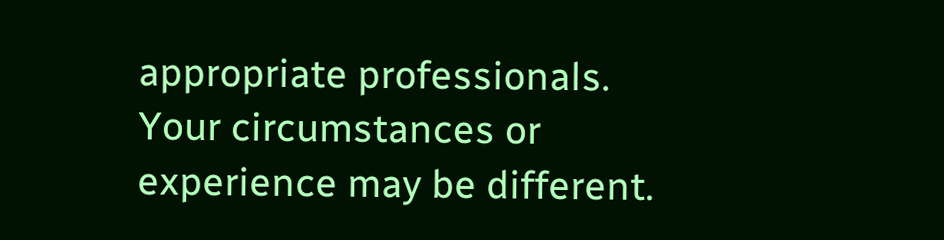appropriate professionals. Your circumstances or experience may be different.